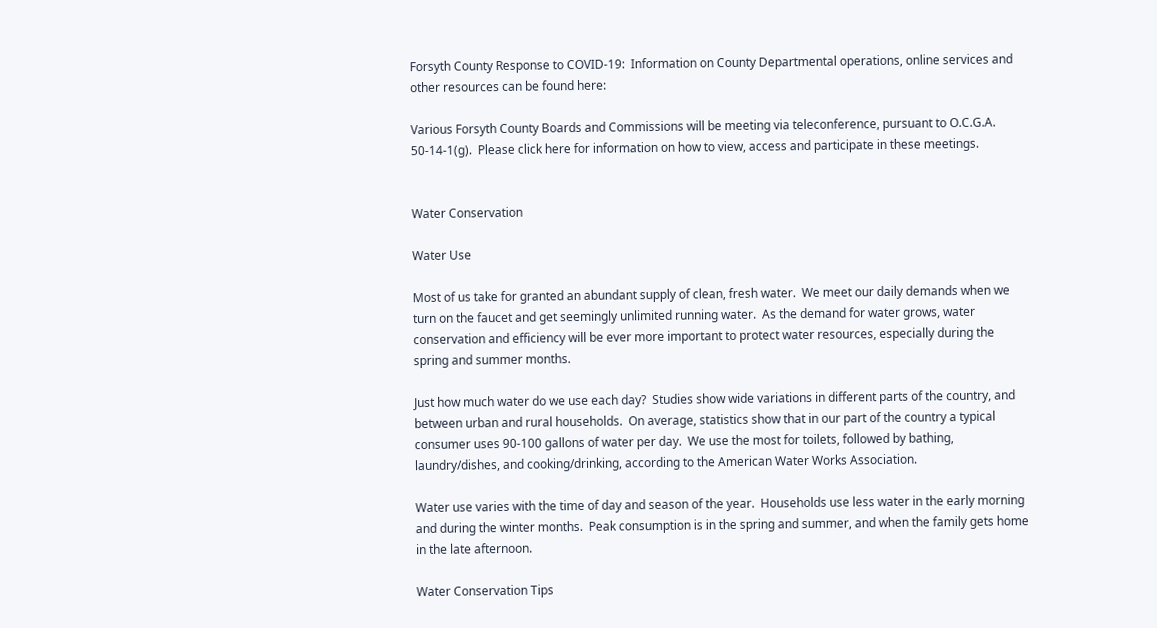Forsyth County Response to COVID-19:  Information on County Departmental operations, online services and other resources can be found here:

Various Forsyth County Boards and Commissions will be meeting via teleconference, pursuant to O.C.G.A. 50-14-1(g).  Please click here for information on how to view, access and participate in these meetings.


Water Conservation

Water Use

Most of us take for granted an abundant supply of clean, fresh water.  We meet our daily demands when we turn on the faucet and get seemingly unlimited running water.  As the demand for water grows, water conservation and efficiency will be ever more important to protect water resources, especially during the spring and summer months.

Just how much water do we use each day?  Studies show wide variations in different parts of the country, and between urban and rural households.  On average, statistics show that in our part of the country a typical consumer uses 90-100 gallons of water per day.  We use the most for toilets, followed by bathing, laundry/dishes, and cooking/drinking, according to the American Water Works Association.

Water use varies with the time of day and season of the year.  Households use less water in the early morning and during the winter months.  Peak consumption is in the spring and summer, and when the family gets home in the late afternoon.

Water Conservation Tips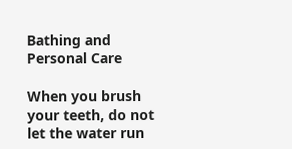Bathing and Personal Care

When you brush your teeth, do not let the water run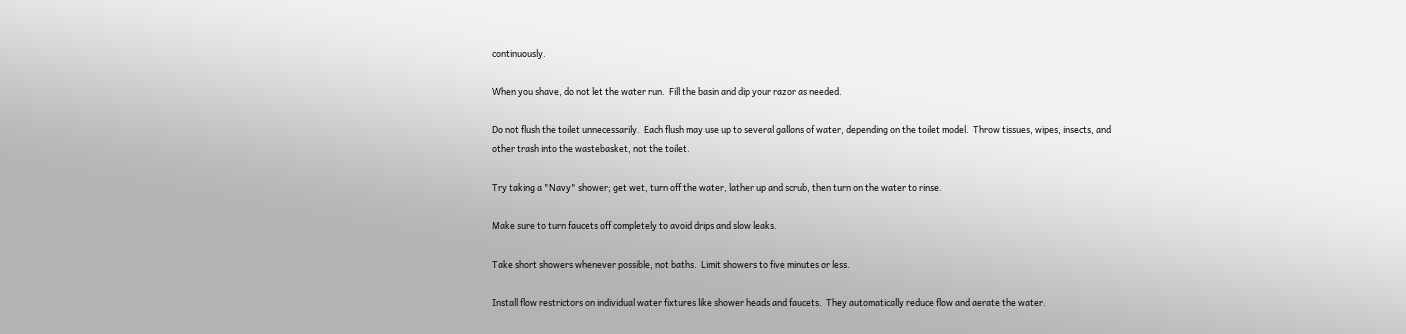continuously.

When you shave, do not let the water run.  Fill the basin and dip your razor as needed.

Do not flush the toilet unnecessarily.  Each flush may use up to several gallons of water, depending on the toilet model.  Throw tissues, wipes, insects, and other trash into the wastebasket, not the toilet.

Try taking a "Navy" shower; get wet, turn off the water, lather up and scrub, then turn on the water to rinse.

Make sure to turn faucets off completely to avoid drips and slow leaks.

Take short showers whenever possible, not baths.  Limit showers to five minutes or less.

Install flow restrictors on individual water fixtures like shower heads and faucets.  They automatically reduce flow and aerate the water.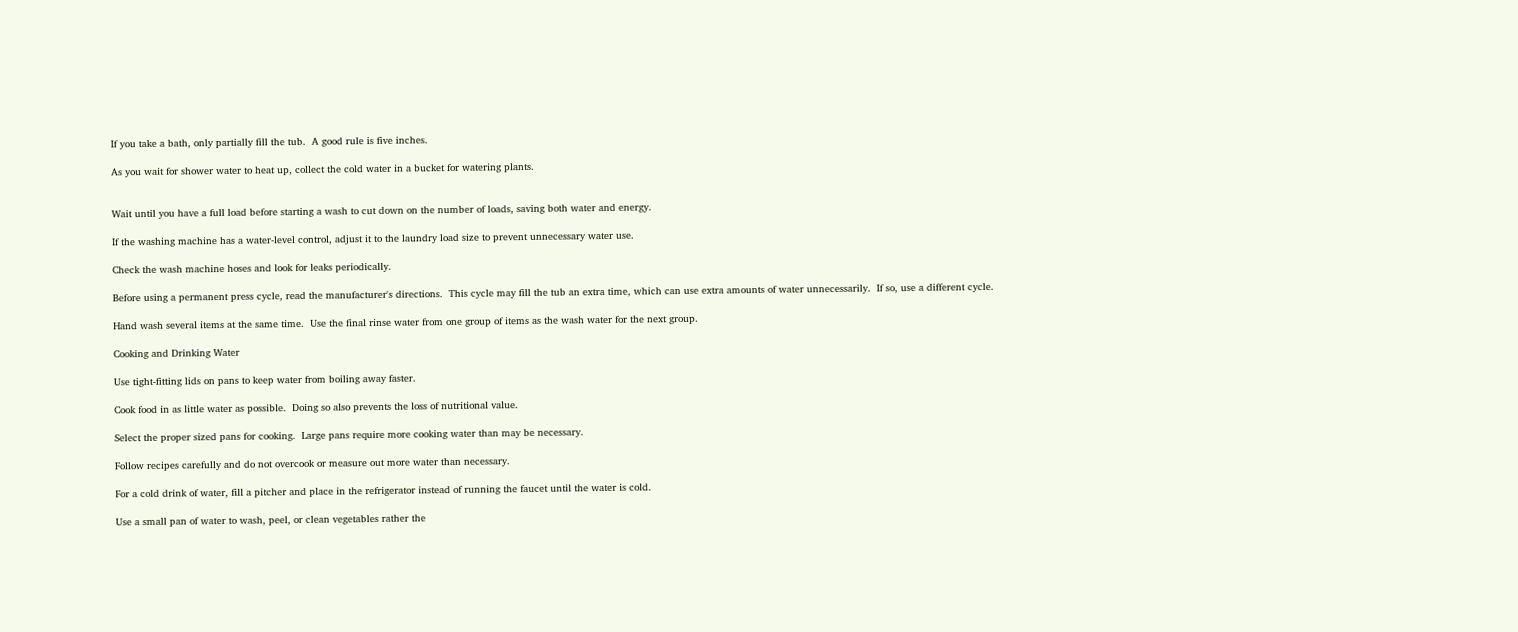If you take a bath, only partially fill the tub.  A good rule is five inches.

As you wait for shower water to heat up, collect the cold water in a bucket for watering plants.


Wait until you have a full load before starting a wash to cut down on the number of loads, saving both water and energy.

If the washing machine has a water-level control, adjust it to the laundry load size to prevent unnecessary water use.

Check the wash machine hoses and look for leaks periodically.

Before using a permanent press cycle, read the manufacturer's directions.  This cycle may fill the tub an extra time, which can use extra amounts of water unnecessarily.  If so, use a different cycle.

Hand wash several items at the same time.  Use the final rinse water from one group of items as the wash water for the next group.

Cooking and Drinking Water

Use tight-fitting lids on pans to keep water from boiling away faster.

Cook food in as little water as possible.  Doing so also prevents the loss of nutritional value.

Select the proper sized pans for cooking.  Large pans require more cooking water than may be necessary.

Follow recipes carefully and do not overcook or measure out more water than necessary.

For a cold drink of water, fill a pitcher and place in the refrigerator instead of running the faucet until the water is cold.

Use a small pan of water to wash, peel, or clean vegetables rather the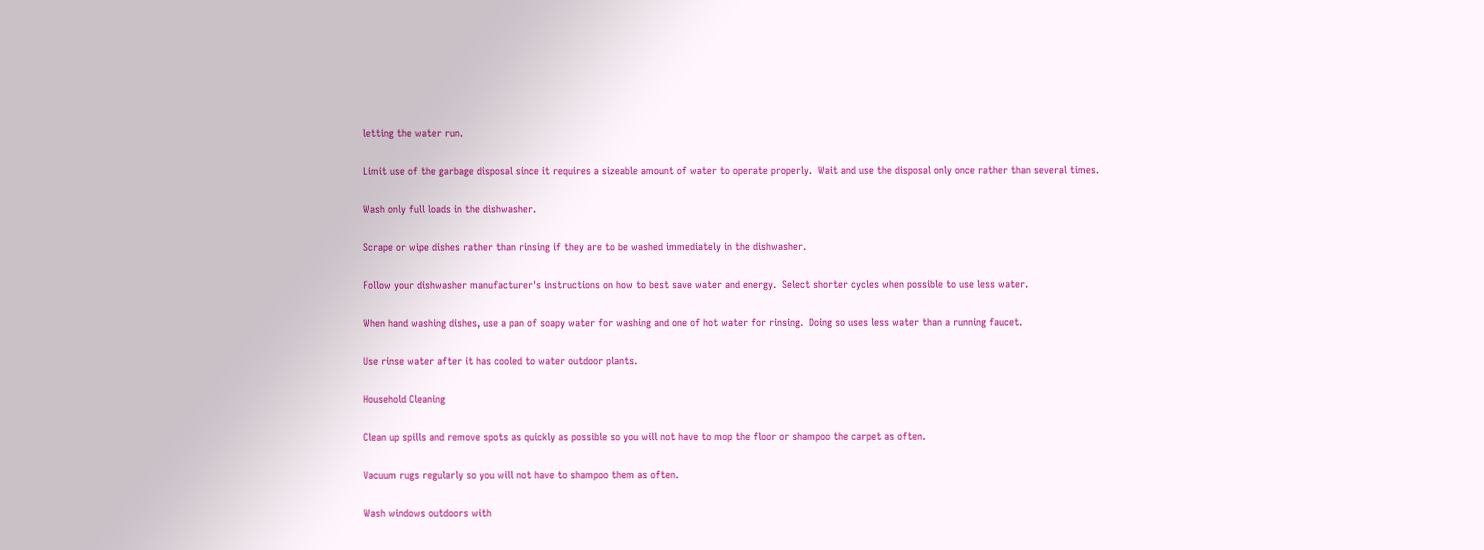letting the water run.

Limit use of the garbage disposal since it requires a sizeable amount of water to operate properly.  Wait and use the disposal only once rather than several times.

Wash only full loads in the dishwasher.

Scrape or wipe dishes rather than rinsing if they are to be washed immediately in the dishwasher.

Follow your dishwasher manufacturer's instructions on how to best save water and energy.  Select shorter cycles when possible to use less water.

When hand washing dishes, use a pan of soapy water for washing and one of hot water for rinsing.  Doing so uses less water than a running faucet.

Use rinse water after it has cooled to water outdoor plants.

Household Cleaning

Clean up spills and remove spots as quickly as possible so you will not have to mop the floor or shampoo the carpet as often.

Vacuum rugs regularly so you will not have to shampoo them as often.

Wash windows outdoors with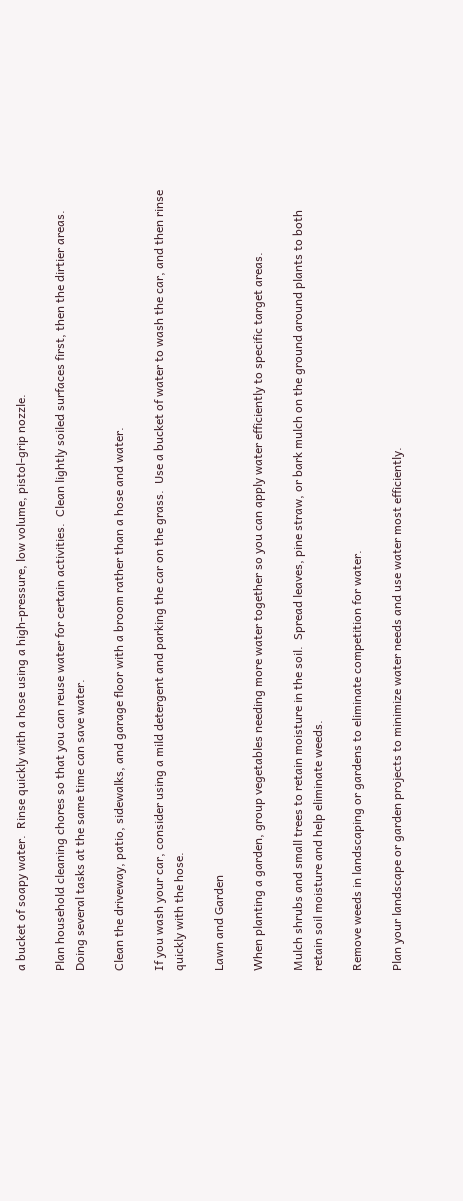a bucket of soapy water.  Rinse quickly with a hose using a high-pressure, low volume, pistol-grip nozzle.

Plan household cleaning chores so that you can reuse water for certain activities.  Clean lightly soiled surfaces first, then the dirtier areas.  Doing several tasks at the same time can save water.

Clean the driveway, patio, sidewalks, and garage floor with a broom rather than a hose and water.

If you wash your car, consider using a mild detergent and parking the car on the grass.  Use a bucket of water to wash the car, and then rinse quickly with the hose.

Lawn and Garden

When planting a garden, group vegetables needing more water together so you can apply water efficiently to specific target areas.

Mulch shrubs and small trees to retain moisture in the soil.  Spread leaves, pine straw, or bark mulch on the ground around plants to both retain soil moisture and help eliminate weeds.

Remove weeds in landscaping or gardens to eliminate competition for water.

Plan your landscape or garden projects to minimize water needs and use water most efficiently.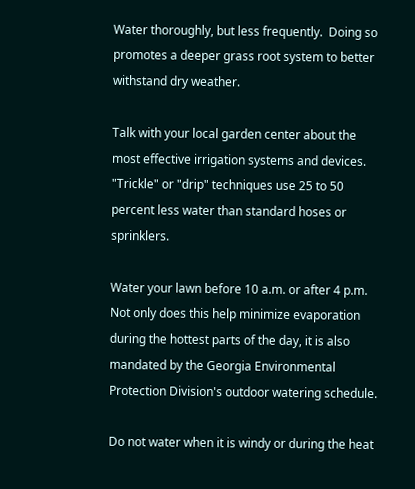Water thoroughly, but less frequently.  Doing so promotes a deeper grass root system to better withstand dry weather.

Talk with your local garden center about the most effective irrigation systems and devices.  "Trickle" or "drip" techniques use 25 to 50 percent less water than standard hoses or sprinklers.

Water your lawn before 10 a.m. or after 4 p.m.  Not only does this help minimize evaporation during the hottest parts of the day, it is also mandated by the Georgia Environmental Protection Division's outdoor watering schedule.

Do not water when it is windy or during the heat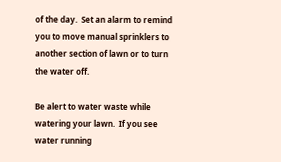of the day.  Set an alarm to remind you to move manual sprinklers to another section of lawn or to turn the water off.

Be alert to water waste while watering your lawn.  If you see water running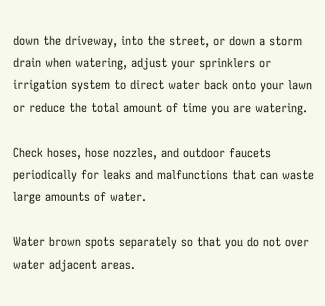down the driveway, into the street, or down a storm drain when watering, adjust your sprinklers or irrigation system to direct water back onto your lawn or reduce the total amount of time you are watering.

Check hoses, hose nozzles, and outdoor faucets periodically for leaks and malfunctions that can waste large amounts of water.

Water brown spots separately so that you do not over water adjacent areas.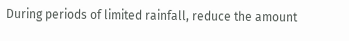During periods of limited rainfall, reduce the amount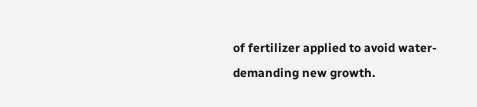of fertilizer applied to avoid water-demanding new growth.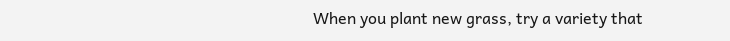When you plant new grass, try a variety that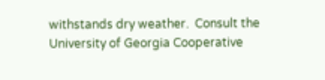withstands dry weather.  Consult the University of Georgia Cooperative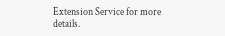Extension Service for more details.